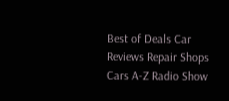Best of Deals Car Reviews Repair Shops Cars A-Z Radio Show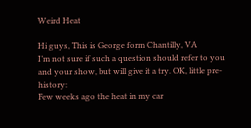Weird Heat

Hi guys, This is George form Chantilly, VA
I’m not sure if such a question should refer to you and your show, but will give it a try. OK, little pre-history:
Few weeks ago the heat in my car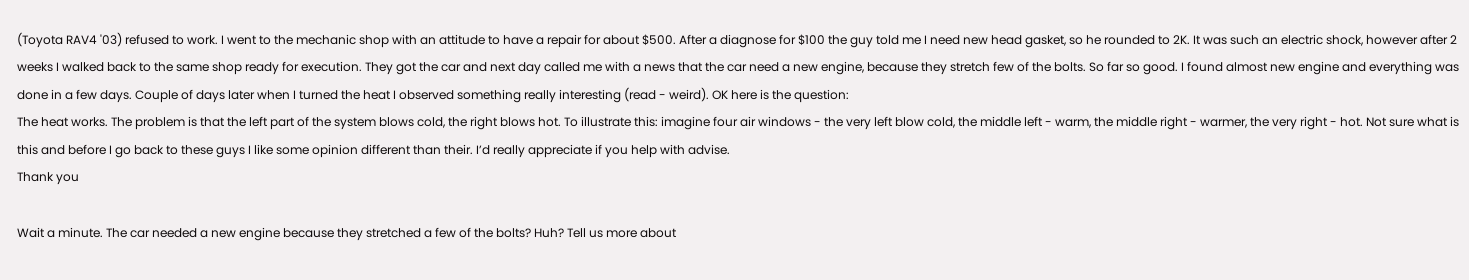(Toyota RAV4 '03) refused to work. I went to the mechanic shop with an attitude to have a repair for about $500. After a diagnose for $100 the guy told me I need new head gasket, so he rounded to 2K. It was such an electric shock, however after 2 weeks I walked back to the same shop ready for execution. They got the car and next day called me with a news that the car need a new engine, because they stretch few of the bolts. So far so good. I found almost new engine and everything was done in a few days. Couple of days later when I turned the heat I observed something really interesting (read - weird). OK here is the question:
The heat works. The problem is that the left part of the system blows cold, the right blows hot. To illustrate this: imagine four air windows - the very left blow cold, the middle left - warm, the middle right - warmer, the very right - hot. Not sure what is this and before I go back to these guys I like some opinion different than their. I’d really appreciate if you help with advise.
Thank you

Wait a minute. The car needed a new engine because they stretched a few of the bolts? Huh? Tell us more about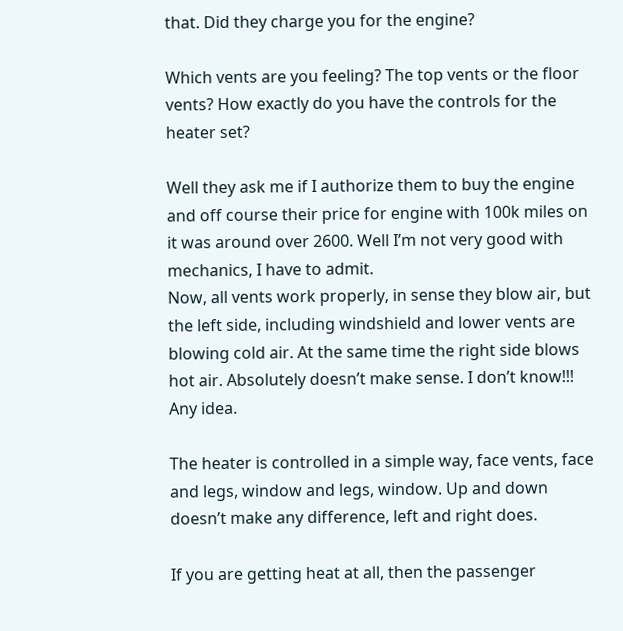that. Did they charge you for the engine?

Which vents are you feeling? The top vents or the floor vents? How exactly do you have the controls for the heater set?

Well they ask me if I authorize them to buy the engine and off course their price for engine with 100k miles on it was around over 2600. Well I’m not very good with mechanics, I have to admit.
Now, all vents work properly, in sense they blow air, but the left side, including windshield and lower vents are blowing cold air. At the same time the right side blows hot air. Absolutely doesn’t make sense. I don’t know!!! Any idea.

The heater is controlled in a simple way, face vents, face and legs, window and legs, window. Up and down doesn’t make any difference, left and right does.

If you are getting heat at all, then the passenger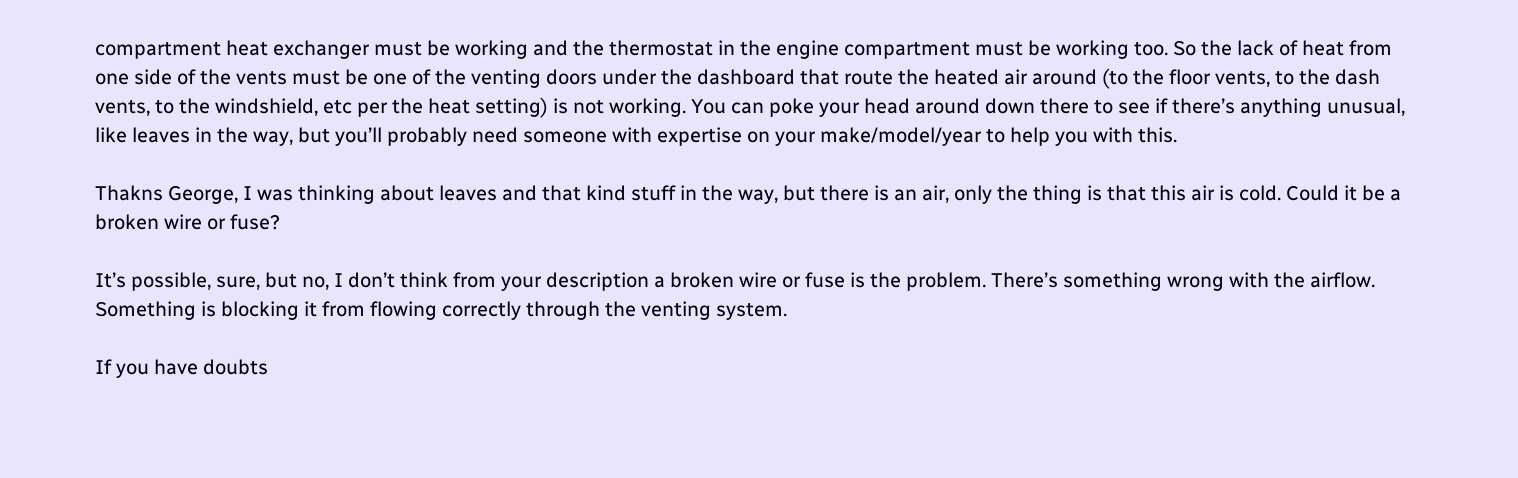compartment heat exchanger must be working and the thermostat in the engine compartment must be working too. So the lack of heat from one side of the vents must be one of the venting doors under the dashboard that route the heated air around (to the floor vents, to the dash vents, to the windshield, etc per the heat setting) is not working. You can poke your head around down there to see if there’s anything unusual, like leaves in the way, but you’ll probably need someone with expertise on your make/model/year to help you with this.

Thakns George, I was thinking about leaves and that kind stuff in the way, but there is an air, only the thing is that this air is cold. Could it be a broken wire or fuse?

It’s possible, sure, but no, I don’t think from your description a broken wire or fuse is the problem. There’s something wrong with the airflow. Something is blocking it from flowing correctly through the venting system.

If you have doubts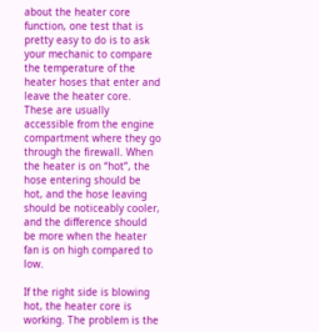about the heater core function, one test that is pretty easy to do is to ask your mechanic to compare the temperature of the heater hoses that enter and leave the heater core. These are usually accessible from the engine compartment where they go through the firewall. When the heater is on “hot”, the hose entering should be hot, and the hose leaving should be noticeably cooler, and the difference should be more when the heater fan is on high compared to low.

If the right side is blowing hot, the heater core is working. The problem is the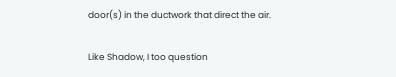door(s) in the ductwork that direct the air.

Like Shadow, I too question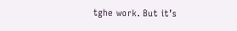tghe work. But it’s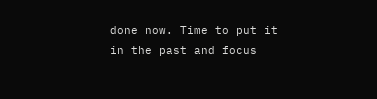done now. Time to put it in the past and focus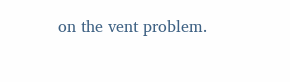on the vent problem.